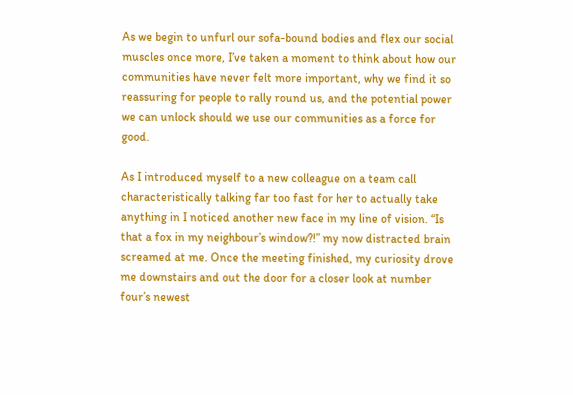As we begin to unfurl our sofa-bound bodies and flex our social muscles once more, I’ve taken a moment to think about how our communities have never felt more important, why we find it so reassuring for people to rally round us, and the potential power we can unlock should we use our communities as a force for good.

As I introduced myself to a new colleague on a team call characteristically talking far too fast for her to actually take anything in I noticed another new face in my line of vision. “Is that a fox in my neighbour’s window?!” my now distracted brain screamed at me. Once the meeting finished, my curiosity drove me downstairs and out the door for a closer look at number four’s newest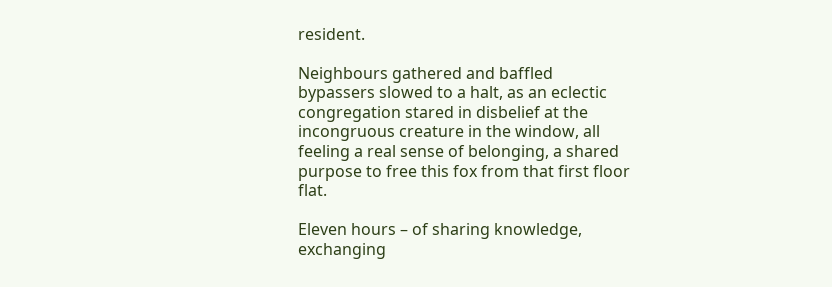resident.

Neighbours gathered and baffled bypassers slowed to a halt, as an eclectic congregation stared in disbelief at the incongruous creature in the window, all feeling a real sense of belonging, a shared purpose to free this fox from that first floor flat.

Eleven hours – of sharing knowledge, exchanging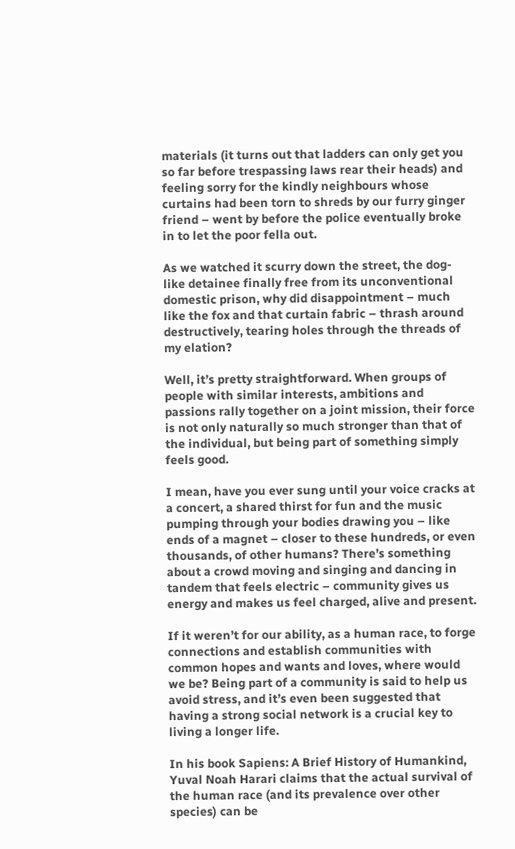materials (it turns out that ladders can only get you so far before trespassing laws rear their heads) and feeling sorry for the kindly neighbours whose curtains had been torn to shreds by our furry ginger friend – went by before the police eventually broke in to let the poor fella out.

As we watched it scurry down the street, the dog-like detainee finally free from its unconventional domestic prison, why did disappointment – much like the fox and that curtain fabric – thrash around destructively, tearing holes through the threads of my elation?

Well, it’s pretty straightforward. When groups of people with similar interests, ambitions and passions rally together on a joint mission, their force is not only naturally so much stronger than that of the individual, but being part of something simply feels good.

I mean, have you ever sung until your voice cracks at a concert, a shared thirst for fun and the music pumping through your bodies drawing you – like ends of a magnet – closer to these hundreds, or even thousands, of other humans? There’s something about a crowd moving and singing and dancing in tandem that feels electric – community gives us energy and makes us feel charged, alive and present.

If it weren’t for our ability, as a human race, to forge connections and establish communities with common hopes and wants and loves, where would we be? Being part of a community is said to help us avoid stress, and it’s even been suggested that having a strong social network is a crucial key to living a longer life.

In his book Sapiens: A Brief History of Humankind, Yuval Noah Harari claims that the actual survival of the human race (and its prevalence over other species) can be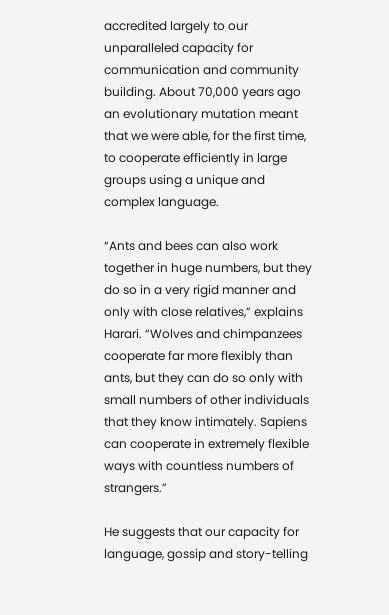accredited largely to our unparalleled capacity for communication and community building. About 70,000 years ago an evolutionary mutation meant that we were able, for the first time, to cooperate efficiently in large groups using a unique and complex language.

“Ants and bees can also work together in huge numbers, but they do so in a very rigid manner and only with close relatives,” explains Harari. “Wolves and chimpanzees cooperate far more flexibly than ants, but they can do so only with small numbers of other individuals that they know intimately. Sapiens can cooperate in extremely flexible ways with countless numbers of strangers.”

He suggests that our capacity for language, gossip and story-telling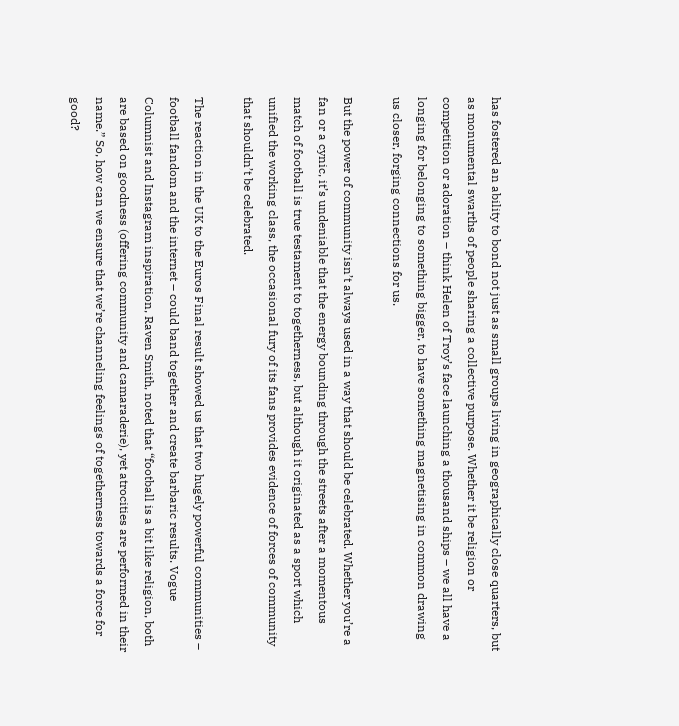has fostered an ability to bond not just as small groups living in geographically close quarters, but as monumental swarths of people sharing a collective purpose. Whether it be religion or competition or adoration – think Helen of Troy’s face launching a thousand ships – we all have a longing for belonging to something bigger, to have something magnetising in common drawing us closer, forging connections for us.

But the power of community isn’t always used in a way that should be celebrated. Whether you’re a fan or a cynic, it’s undeniable that the energy bounding through the streets after a momentous match of football is true testament to togetherness, but although it originated as a sport which unified the working class, the occasional fury of its fans provides evidence of forces of community that shouldn’t be celebrated.

The reaction in the UK to the Euros Final result showed us that two hugely powerful communities – football fandom and the internet – could band together and create barbaric results. Vogue Columnist and Instagram inspiration, Raven Smith, noted that “football is a bit like religion, both are based on goodness (offering community and camaraderie), yet atrocities are performed in their name.” So, how can we ensure that we’re channeling feelings of togetherness towards a force for good?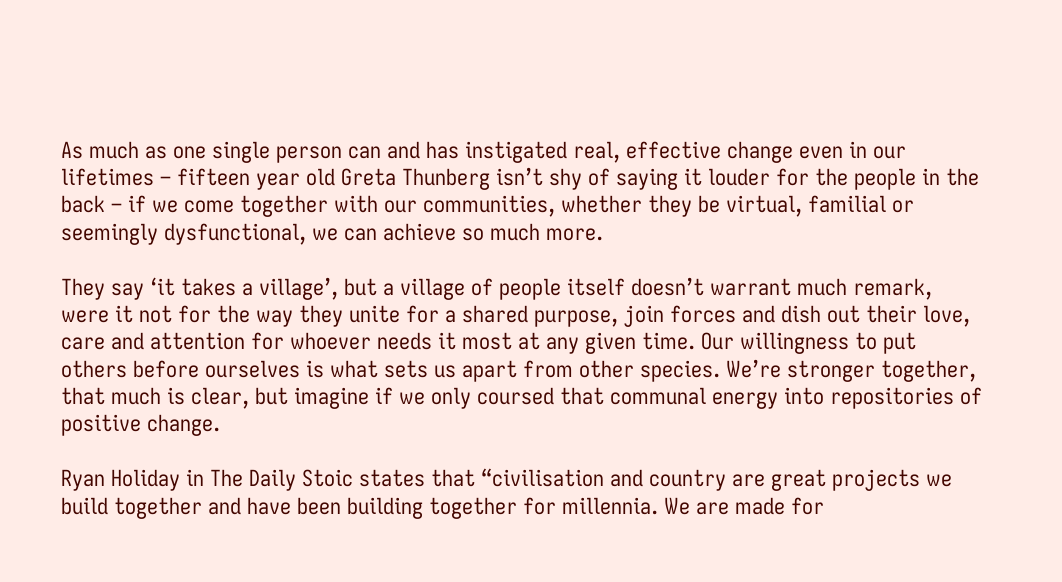As much as one single person can and has instigated real, effective change even in our lifetimes – fifteen year old Greta Thunberg isn’t shy of saying it louder for the people in the back – if we come together with our communities, whether they be virtual, familial or seemingly dysfunctional, we can achieve so much more.

They say ‘it takes a village’, but a village of people itself doesn’t warrant much remark, were it not for the way they unite for a shared purpose, join forces and dish out their love, care and attention for whoever needs it most at any given time. Our willingness to put others before ourselves is what sets us apart from other species. We’re stronger together, that much is clear, but imagine if we only coursed that communal energy into repositories of positive change.

Ryan Holiday in The Daily Stoic states that “civilisation and country are great projects we build together and have been building together for millennia. We are made for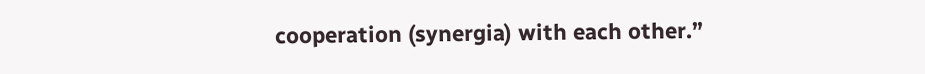cooperation (synergia) with each other.”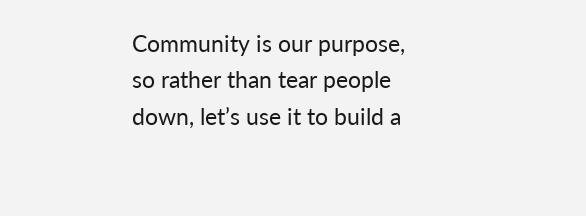Community is our purpose, so rather than tear people down, let’s use it to build a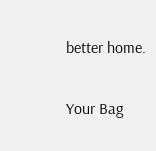better home.

Your Bag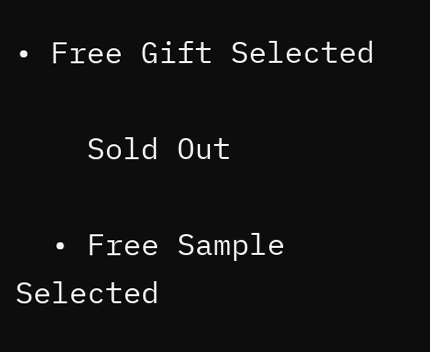• Free Gift Selected

    Sold Out

  • Free Sample Selected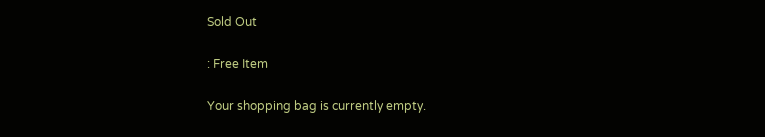Sold Out

: Free Item

Your shopping bag is currently empty.